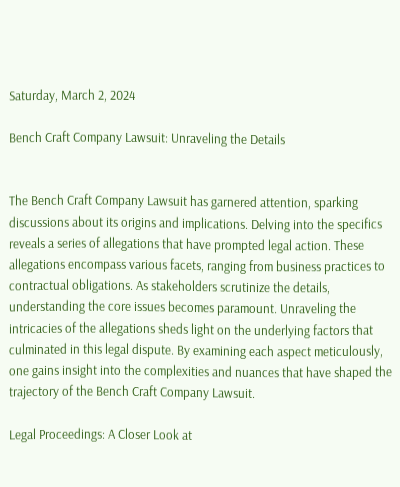Saturday, March 2, 2024

Bench Craft Company Lawsuit: Unraveling the Details


The Bench Craft Company Lawsuit has garnered attention, sparking discussions about its origins and implications. Delving into the specifics reveals a series of allegations that have prompted legal action. These allegations encompass various facets, ranging from business practices to contractual obligations. As stakeholders scrutinize the details, understanding the core issues becomes paramount. Unraveling the intricacies of the allegations sheds light on the underlying factors that culminated in this legal dispute. By examining each aspect meticulously, one gains insight into the complexities and nuances that have shaped the trajectory of the Bench Craft Company Lawsuit.

Legal Proceedings: A Closer Look at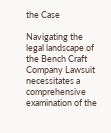the Case

Navigating the legal landscape of the Bench Craft Company Lawsuit necessitates a comprehensive examination of the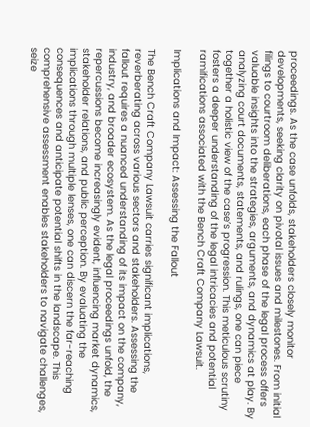proceedings. As the case unfolds, stakeholders closely monitor developments, seeking clarity on pivotal issues and milestones. From initial filings to courtroom deliberations, each phase of the legal process offers valuable insights into the strategies, arguments, and dynamics at play. By analyzing court documents, statements, and rulings, one can piece together a holistic view of the case’s progression. This meticulous scrutiny fosters a deeper understanding of the legal intricacies and potential ramifications associated with the Bench Craft Company Lawsuit.

Implications and Impact: Assessing the Fallout

The Bench Craft Company Lawsuit carries significant implications, reverberating across various sectors and stakeholders. Assessing the fallout requires a nuanced understanding of its impact on the company, industry, and broader ecosystem. As the legal proceedings unfold, the repercussions become increasingly evident, influencing market dynamics, stakeholder relations, and public perception. By evaluating the implications through multiple lenses, one can discern the far-reaching consequences and anticipate potential shifts in the landscape. This comprehensive assessment enables stakeholders to navigate challenges, seize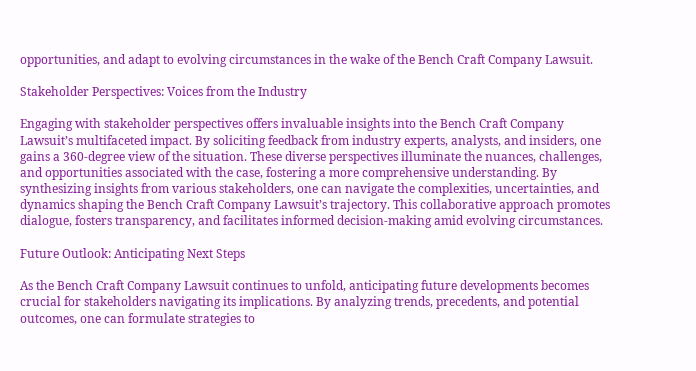opportunities, and adapt to evolving circumstances in the wake of the Bench Craft Company Lawsuit.

Stakeholder Perspectives: Voices from the Industry

Engaging with stakeholder perspectives offers invaluable insights into the Bench Craft Company Lawsuit’s multifaceted impact. By soliciting feedback from industry experts, analysts, and insiders, one gains a 360-degree view of the situation. These diverse perspectives illuminate the nuances, challenges, and opportunities associated with the case, fostering a more comprehensive understanding. By synthesizing insights from various stakeholders, one can navigate the complexities, uncertainties, and dynamics shaping the Bench Craft Company Lawsuit’s trajectory. This collaborative approach promotes dialogue, fosters transparency, and facilitates informed decision-making amid evolving circumstances.

Future Outlook: Anticipating Next Steps

As the Bench Craft Company Lawsuit continues to unfold, anticipating future developments becomes crucial for stakeholders navigating its implications. By analyzing trends, precedents, and potential outcomes, one can formulate strategies to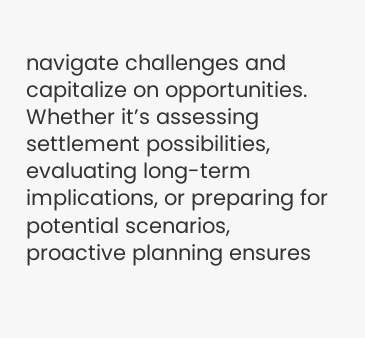navigate challenges and capitalize on opportunities. Whether it’s assessing settlement possibilities, evaluating long-term implications, or preparing for potential scenarios, proactive planning ensures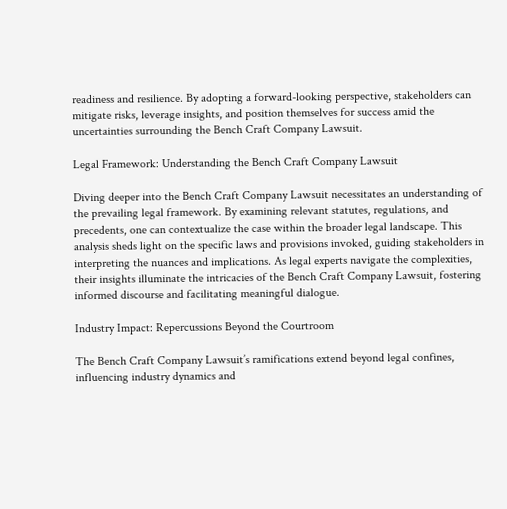readiness and resilience. By adopting a forward-looking perspective, stakeholders can mitigate risks, leverage insights, and position themselves for success amid the uncertainties surrounding the Bench Craft Company Lawsuit.

Legal Framework: Understanding the Bench Craft Company Lawsuit

Diving deeper into the Bench Craft Company Lawsuit necessitates an understanding of the prevailing legal framework. By examining relevant statutes, regulations, and precedents, one can contextualize the case within the broader legal landscape. This analysis sheds light on the specific laws and provisions invoked, guiding stakeholders in interpreting the nuances and implications. As legal experts navigate the complexities, their insights illuminate the intricacies of the Bench Craft Company Lawsuit, fostering informed discourse and facilitating meaningful dialogue.

Industry Impact: Repercussions Beyond the Courtroom

The Bench Craft Company Lawsuit’s ramifications extend beyond legal confines, influencing industry dynamics and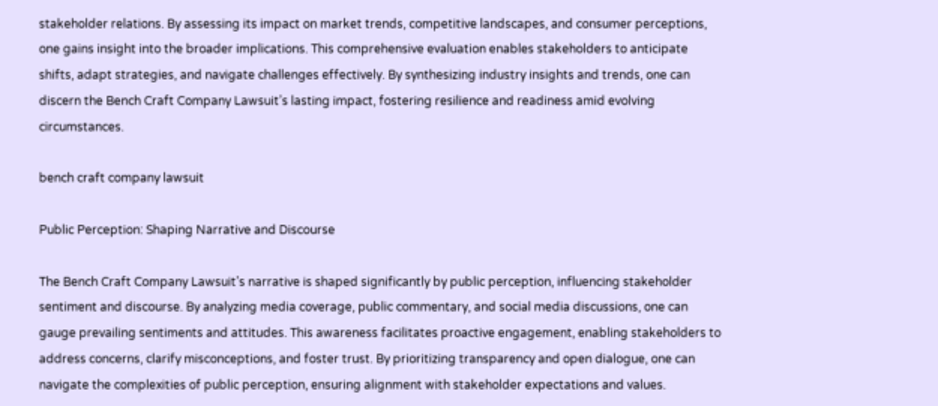stakeholder relations. By assessing its impact on market trends, competitive landscapes, and consumer perceptions, one gains insight into the broader implications. This comprehensive evaluation enables stakeholders to anticipate shifts, adapt strategies, and navigate challenges effectively. By synthesizing industry insights and trends, one can discern the Bench Craft Company Lawsuit’s lasting impact, fostering resilience and readiness amid evolving circumstances.

bench craft company lawsuit

Public Perception: Shaping Narrative and Discourse

The Bench Craft Company Lawsuit’s narrative is shaped significantly by public perception, influencing stakeholder sentiment and discourse. By analyzing media coverage, public commentary, and social media discussions, one can gauge prevailing sentiments and attitudes. This awareness facilitates proactive engagement, enabling stakeholders to address concerns, clarify misconceptions, and foster trust. By prioritizing transparency and open dialogue, one can navigate the complexities of public perception, ensuring alignment with stakeholder expectations and values.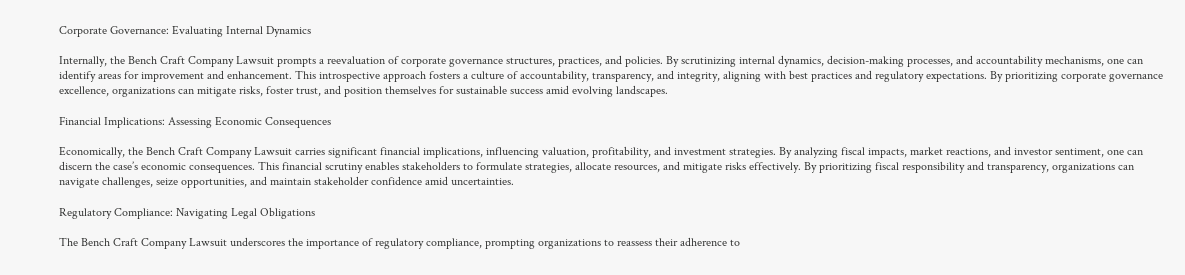Corporate Governance: Evaluating Internal Dynamics

Internally, the Bench Craft Company Lawsuit prompts a reevaluation of corporate governance structures, practices, and policies. By scrutinizing internal dynamics, decision-making processes, and accountability mechanisms, one can identify areas for improvement and enhancement. This introspective approach fosters a culture of accountability, transparency, and integrity, aligning with best practices and regulatory expectations. By prioritizing corporate governance excellence, organizations can mitigate risks, foster trust, and position themselves for sustainable success amid evolving landscapes.

Financial Implications: Assessing Economic Consequences

Economically, the Bench Craft Company Lawsuit carries significant financial implications, influencing valuation, profitability, and investment strategies. By analyzing fiscal impacts, market reactions, and investor sentiment, one can discern the case’s economic consequences. This financial scrutiny enables stakeholders to formulate strategies, allocate resources, and mitigate risks effectively. By prioritizing fiscal responsibility and transparency, organizations can navigate challenges, seize opportunities, and maintain stakeholder confidence amid uncertainties.

Regulatory Compliance: Navigating Legal Obligations

The Bench Craft Company Lawsuit underscores the importance of regulatory compliance, prompting organizations to reassess their adherence to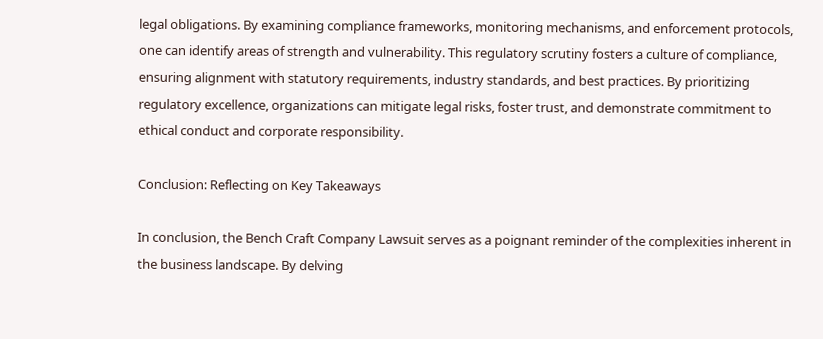legal obligations. By examining compliance frameworks, monitoring mechanisms, and enforcement protocols, one can identify areas of strength and vulnerability. This regulatory scrutiny fosters a culture of compliance, ensuring alignment with statutory requirements, industry standards, and best practices. By prioritizing regulatory excellence, organizations can mitigate legal risks, foster trust, and demonstrate commitment to ethical conduct and corporate responsibility.

Conclusion: Reflecting on Key Takeaways

In conclusion, the Bench Craft Company Lawsuit serves as a poignant reminder of the complexities inherent in the business landscape. By delving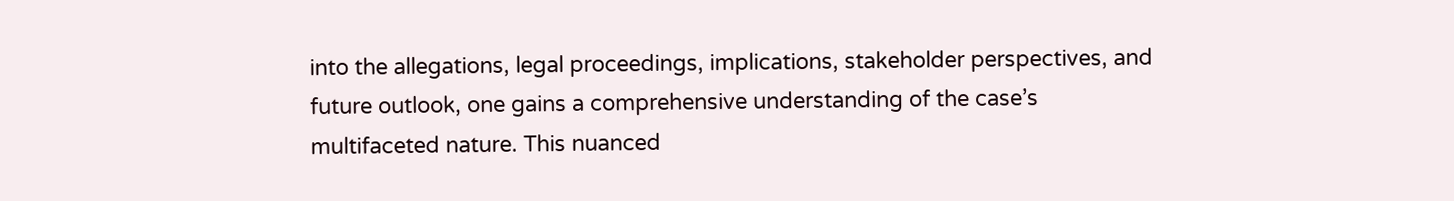into the allegations, legal proceedings, implications, stakeholder perspectives, and future outlook, one gains a comprehensive understanding of the case’s multifaceted nature. This nuanced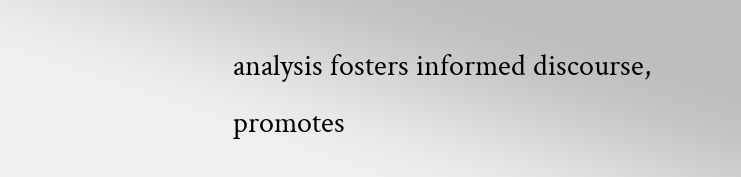analysis fosters informed discourse, promotes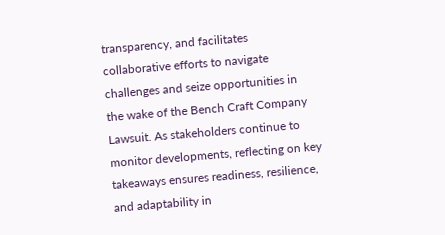transparency, and facilitates collaborative efforts to navigate challenges and seize opportunities in the wake of the Bench Craft Company Lawsuit. As stakeholders continue to monitor developments, reflecting on key takeaways ensures readiness, resilience, and adaptability in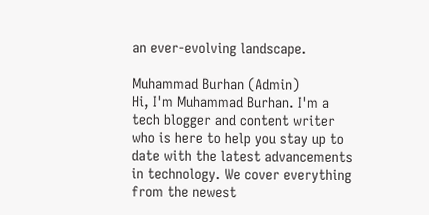an ever-evolving landscape.

Muhammad Burhan (Admin)
Hi, I'm Muhammad Burhan. I'm a tech blogger and content writer who is here to help you stay up to date with the latest advancements in technology. We cover everything from the newest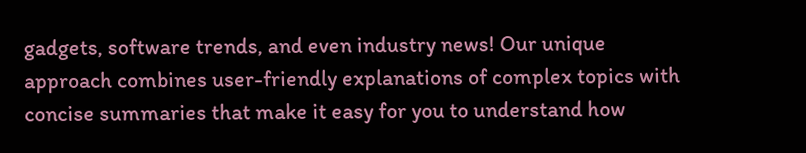gadgets, software trends, and even industry news! Our unique approach combines user-friendly explanations of complex topics with concise summaries that make it easy for you to understand how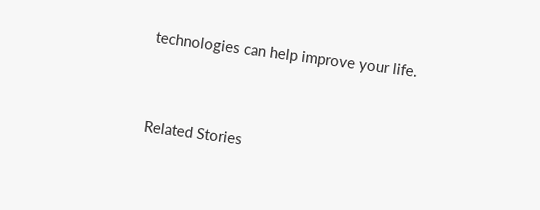technologies can help improve your life.



Related Stories